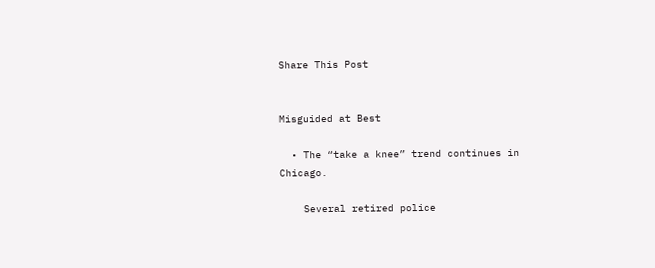Share This Post


Misguided at Best

  • The “take a knee” trend continues in Chicago.

    Several retired police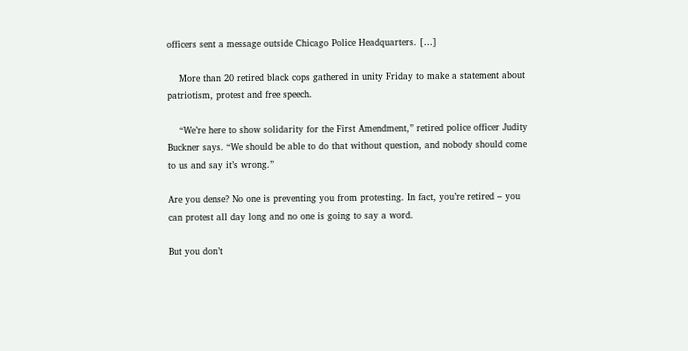officers sent a message outside Chicago Police Headquarters. […]

    More than 20 retired black cops gathered in unity Friday to make a statement about patriotism, protest and free speech.

    “We’re here to show solidarity for the First Amendment,” retired police officer Judity Buckner says. “We should be able to do that without question, and nobody should come to us and say it’s wrong.”

Are you dense? No one is preventing you from protesting. In fact, you’re retired – you can protest all day long and no one is going to say a word.

But you don’t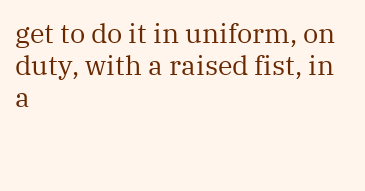get to do it in uniform, on duty, with a raised fist, in a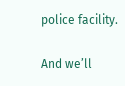police facility.

And we’ll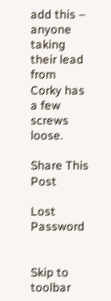add this – anyone taking their lead from Corky has a few screws loose.

Share This Post

Lost Password


Skip to toolbar